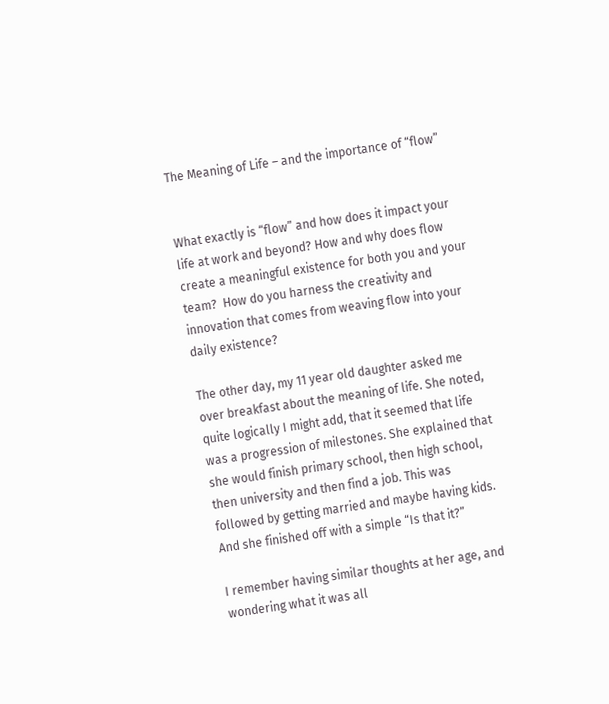The Meaning of Life – and the importance of “flow”


What exactly is “flow” and how does it impact your life at work and beyond? How and why does flow create a meaningful existence for both you and your team?  How do you harness the creativity and innovation that comes from weaving flow into your daily existence?

The other day, my 11 year old daughter asked me over breakfast about the meaning of life. She noted, quite logically I might add, that it seemed that life was a progression of milestones. She explained that she would finish primary school, then high school, then university and then find a job. This was followed by getting married and maybe having kids. And she finished off with a simple “Is that it?”

I remember having similar thoughts at her age, and wondering what it was all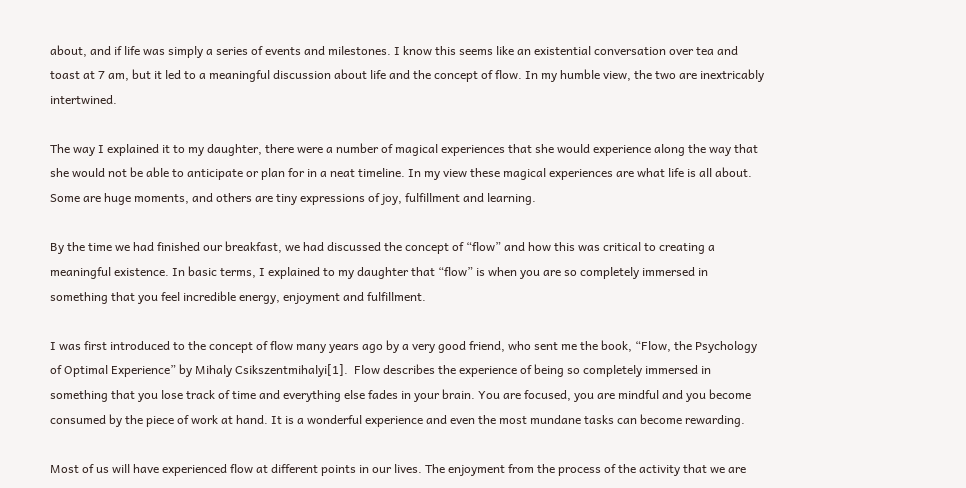about, and if life was simply a series of events and milestones. I know this seems like an existential conversation over tea and toast at 7 am, but it led to a meaningful discussion about life and the concept of flow. In my humble view, the two are inextricably intertwined.

The way I explained it to my daughter, there were a number of magical experiences that she would experience along the way that she would not be able to anticipate or plan for in a neat timeline. In my view these magical experiences are what life is all about. Some are huge moments, and others are tiny expressions of joy, fulfillment and learning.

By the time we had finished our breakfast, we had discussed the concept of “flow” and how this was critical to creating a meaningful existence. In basic terms, I explained to my daughter that “flow” is when you are so completely immersed in something that you feel incredible energy, enjoyment and fulfillment.

I was first introduced to the concept of flow many years ago by a very good friend, who sent me the book, “Flow, the Psychology of Optimal Experience” by Mihaly Csikszentmihalyi[1].  Flow describes the experience of being so completely immersed in something that you lose track of time and everything else fades in your brain. You are focused, you are mindful and you become consumed by the piece of work at hand. It is a wonderful experience and even the most mundane tasks can become rewarding.

Most of us will have experienced flow at different points in our lives. The enjoyment from the process of the activity that we are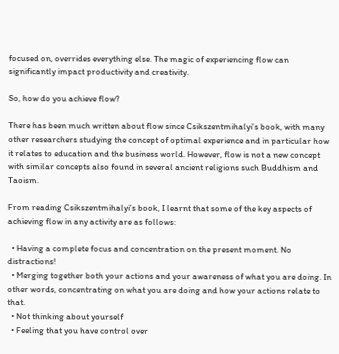focused on, overrides everything else. The magic of experiencing flow can significantly impact productivity and creativity.

So, how do you achieve flow?

There has been much written about flow since Csikszentmihalyi’s book, with many other researchers studying the concept of optimal experience and in particular how it relates to education and the business world. However, flow is not a new concept with similar concepts also found in several ancient religions such Buddhism and Taoism.

From reading Csikszentmihalyi’s book, I learnt that some of the key aspects of achieving flow in any activity are as follows:

  • Having a complete focus and concentration on the present moment. No distractions!
  • Merging together both your actions and your awareness of what you are doing. In other words, concentrating on what you are doing and how your actions relate to that.
  • Not thinking about yourself
  • Feeling that you have control over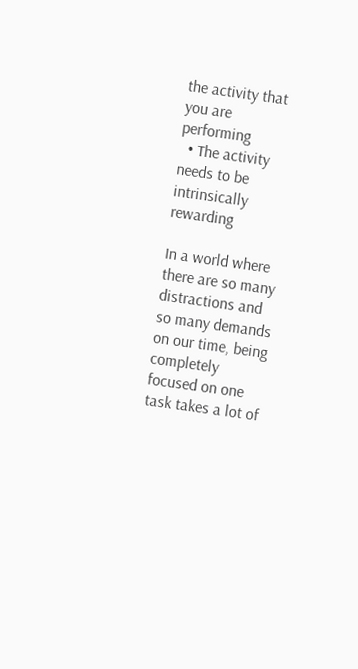the activity that you are performing
  • The activity needs to be intrinsically rewarding

In a world where there are so many distractions and so many demands on our time, being completely focused on one task takes a lot of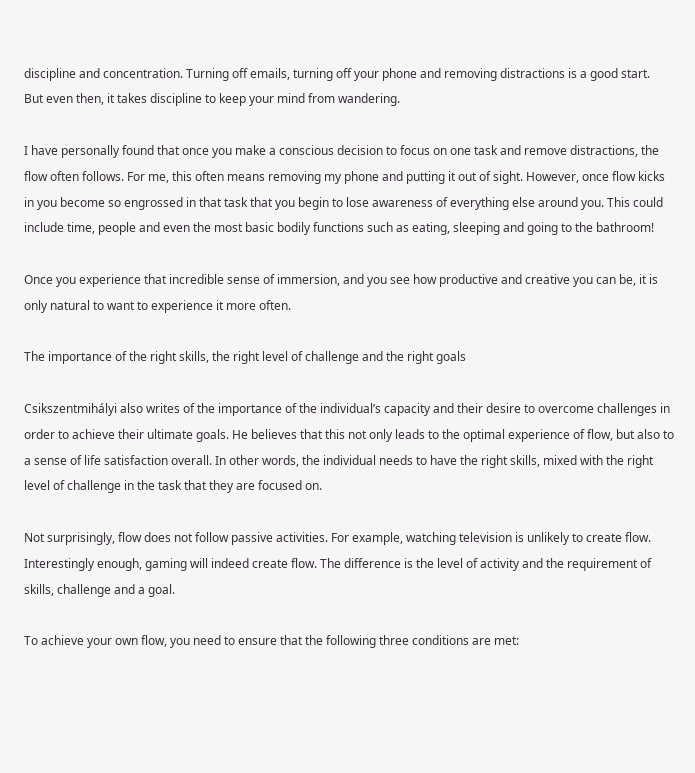discipline and concentration. Turning off emails, turning off your phone and removing distractions is a good start.  But even then, it takes discipline to keep your mind from wandering.

I have personally found that once you make a conscious decision to focus on one task and remove distractions, the flow often follows. For me, this often means removing my phone and putting it out of sight. However, once flow kicks in you become so engrossed in that task that you begin to lose awareness of everything else around you. This could include time, people and even the most basic bodily functions such as eating, sleeping and going to the bathroom!

Once you experience that incredible sense of immersion, and you see how productive and creative you can be, it is only natural to want to experience it more often.

The importance of the right skills, the right level of challenge and the right goals

Csikszentmihályi also writes of the importance of the individual’s capacity and their desire to overcome challenges in order to achieve their ultimate goals. He believes that this not only leads to the optimal experience of flow, but also to a sense of life satisfaction overall. In other words, the individual needs to have the right skills, mixed with the right level of challenge in the task that they are focused on.

Not surprisingly, flow does not follow passive activities. For example, watching television is unlikely to create flow.  Interestingly enough, gaming will indeed create flow. The difference is the level of activity and the requirement of skills, challenge and a goal.

To achieve your own flow, you need to ensure that the following three conditions are met: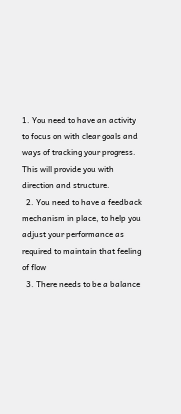1. You need to have an activity to focus on with clear goals and ways of tracking your progress. This will provide you with direction and structure.
  2. You need to have a feedback mechanism in place, to help you adjust your performance as required to maintain that feeling of flow
  3. There needs to be a balance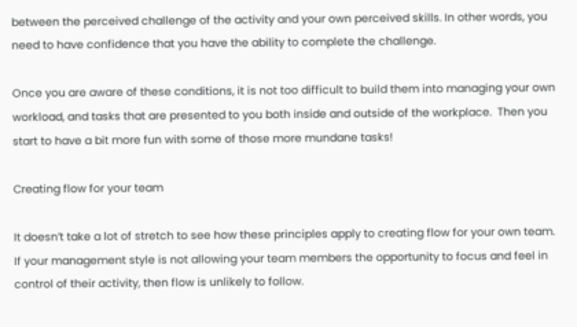between the perceived challenge of the activity and your own perceived skills. In other words, you need to have confidence that you have the ability to complete the challenge.

Once you are aware of these conditions, it is not too difficult to build them into managing your own workload, and tasks that are presented to you both inside and outside of the workplace.  Then you start to have a bit more fun with some of those more mundane tasks!

Creating flow for your team

It doesn’t take a lot of stretch to see how these principles apply to creating flow for your own team. If your management style is not allowing your team members the opportunity to focus and feel in control of their activity, then flow is unlikely to follow.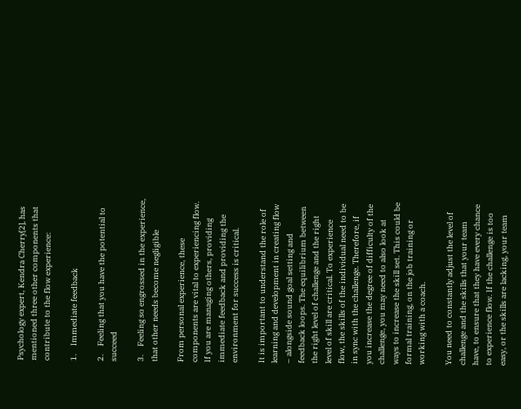Psychology expert, Kendra Cherry[2], has mentioned three other components that contribute to the flow experience:

1.    Immediate feedback

2.    Feeling that you have the potential to succeed

3.    Feeling so engrossed in the experience, that other needs become negligible

From personal experience, these components are vital to experiencing flow. If you are managing others, providing immediate feedback and providing the environment for success is critical.

It is important to understand the role of learning and development in creating flow – alongside sound goal setting and feedback loops. The equilibrium between the right level of challenge and the right level of skill are critical. To experience flow, the skills of the individual need to be in sync with the challenge. Therefore, if you increase the degree of difficulty of the challenge, you may need to also look at ways to increase the skill set. This could be formal training, on the job training or working with a coach.

You need to constantly adjust the level of challenge and the skills that your team have, to ensure that they have every chance to experience flow. If the challenge is too easy, or the skills are lacking, your team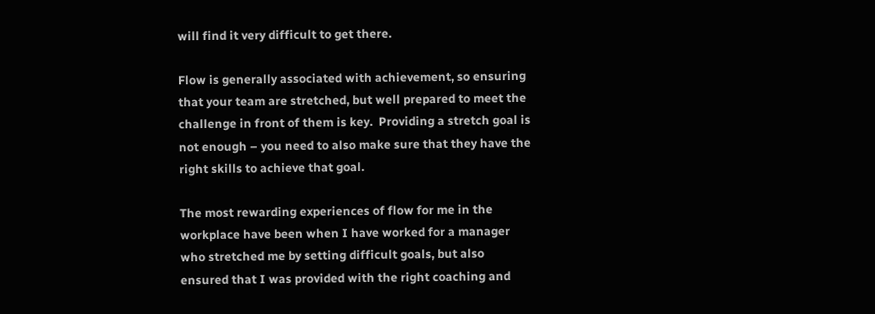will find it very difficult to get there.

Flow is generally associated with achievement, so ensuring that your team are stretched, but well prepared to meet the challenge in front of them is key.  Providing a stretch goal is not enough – you need to also make sure that they have the right skills to achieve that goal.

The most rewarding experiences of flow for me in the workplace have been when I have worked for a manager who stretched me by setting difficult goals, but also ensured that I was provided with the right coaching and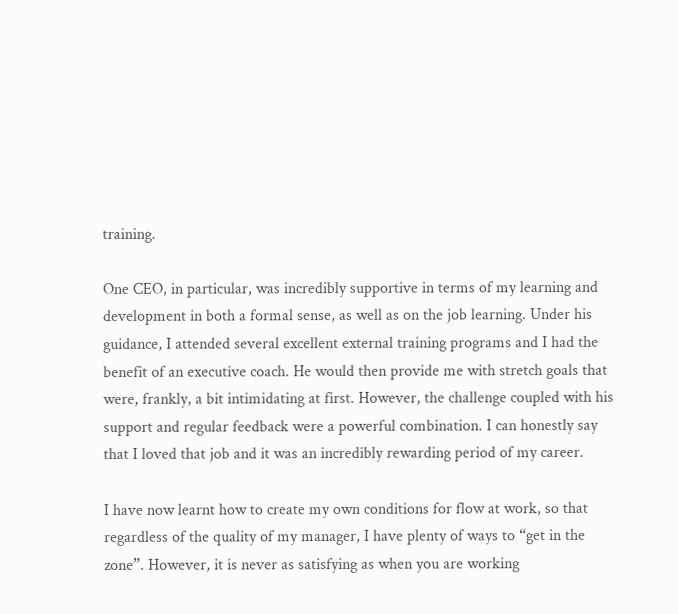training.

One CEO, in particular, was incredibly supportive in terms of my learning and development in both a formal sense, as well as on the job learning. Under his guidance, I attended several excellent external training programs and I had the benefit of an executive coach. He would then provide me with stretch goals that were, frankly, a bit intimidating at first. However, the challenge coupled with his support and regular feedback were a powerful combination. I can honestly say that I loved that job and it was an incredibly rewarding period of my career.

I have now learnt how to create my own conditions for flow at work, so that regardless of the quality of my manager, I have plenty of ways to “get in the zone”. However, it is never as satisfying as when you are working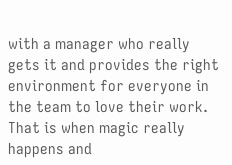with a manager who really gets it and provides the right environment for everyone in the team to love their work. That is when magic really happens and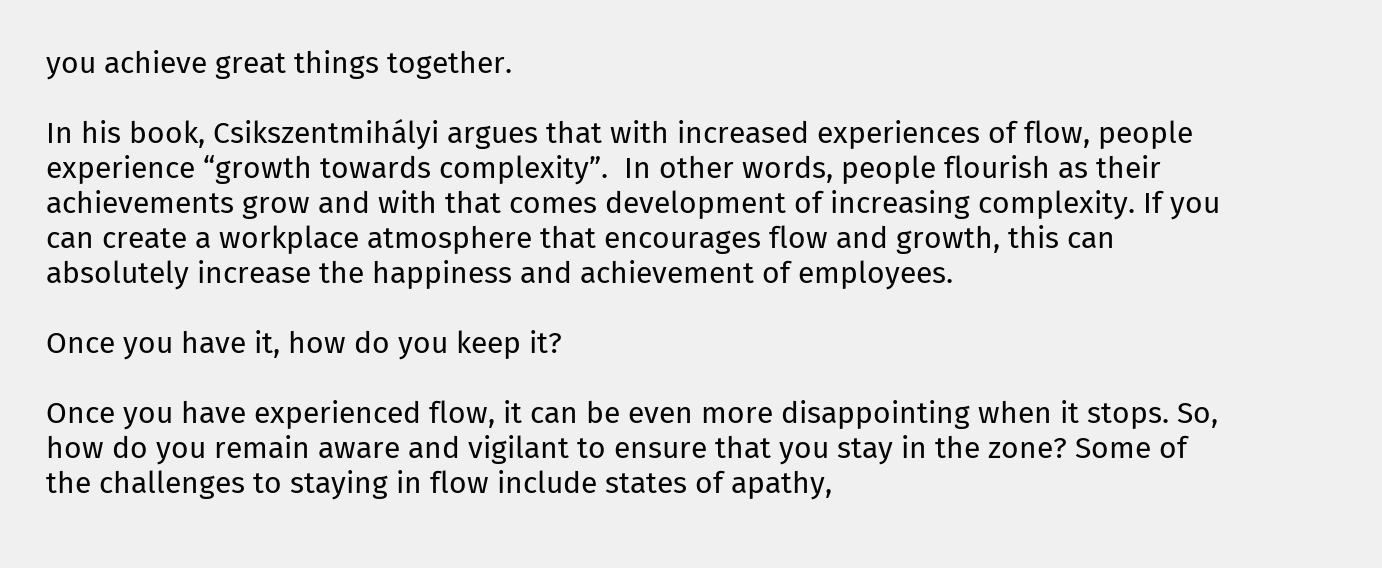you achieve great things together.

In his book, Csikszentmihályi argues that with increased experiences of flow, people experience “growth towards complexity”.  In other words, people flourish as their achievements grow and with that comes development of increasing complexity. If you can create a workplace atmosphere that encourages flow and growth, this can absolutely increase the happiness and achievement of employees.

Once you have it, how do you keep it?

Once you have experienced flow, it can be even more disappointing when it stops. So, how do you remain aware and vigilant to ensure that you stay in the zone? Some of the challenges to staying in flow include states of apathy,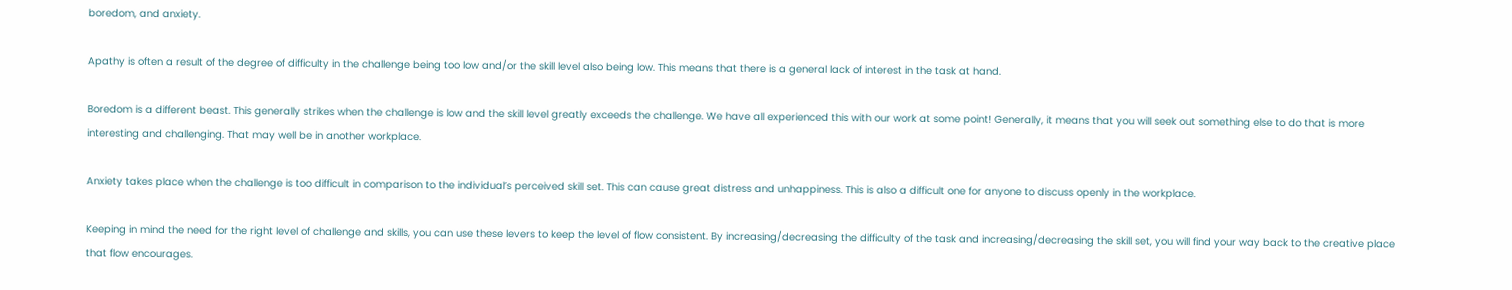boredom, and anxiety.

Apathy is often a result of the degree of difficulty in the challenge being too low and/or the skill level also being low. This means that there is a general lack of interest in the task at hand.

Boredom is a different beast. This generally strikes when the challenge is low and the skill level greatly exceeds the challenge. We have all experienced this with our work at some point! Generally, it means that you will seek out something else to do that is more interesting and challenging. That may well be in another workplace.

Anxiety takes place when the challenge is too difficult in comparison to the individual’s perceived skill set. This can cause great distress and unhappiness. This is also a difficult one for anyone to discuss openly in the workplace.

Keeping in mind the need for the right level of challenge and skills, you can use these levers to keep the level of flow consistent. By increasing/decreasing the difficulty of the task and increasing/decreasing the skill set, you will find your way back to the creative place that flow encourages.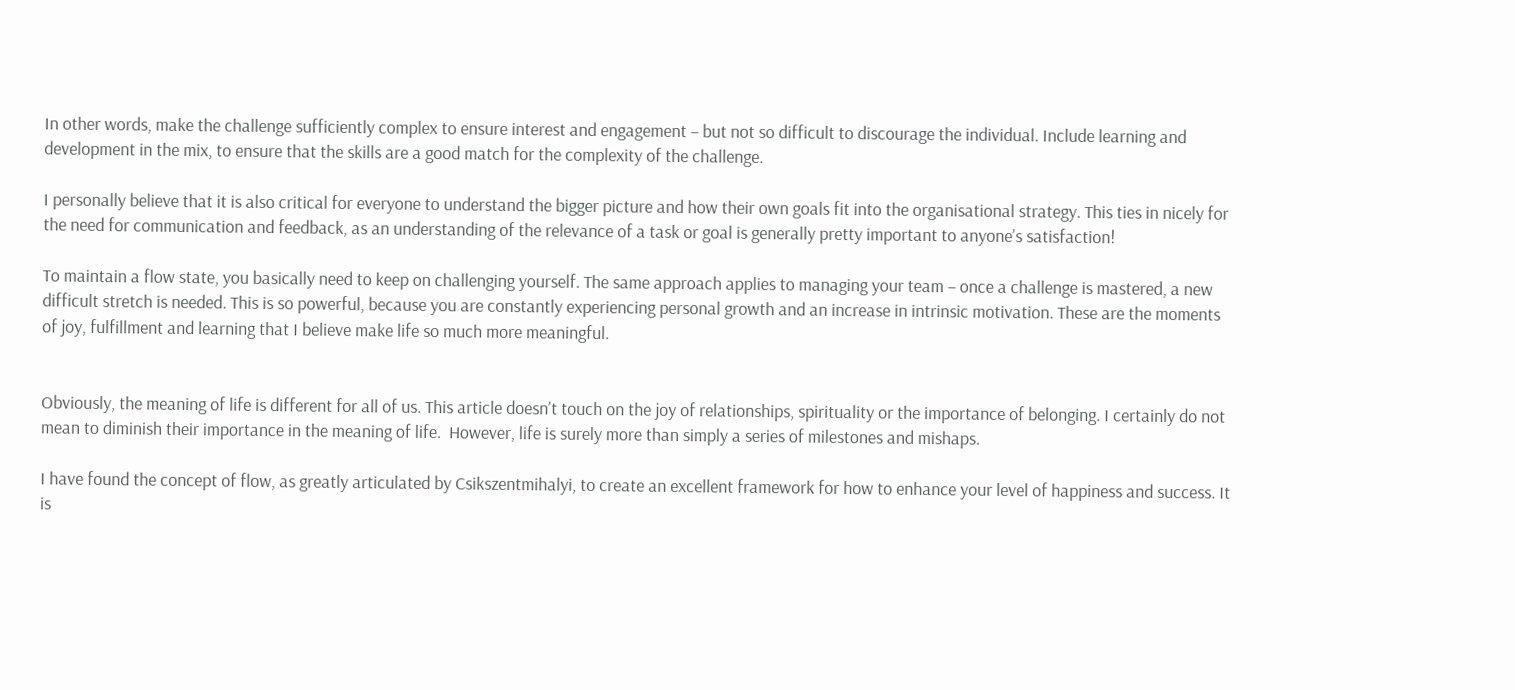In other words, make the challenge sufficiently complex to ensure interest and engagement – but not so difficult to discourage the individual. Include learning and development in the mix, to ensure that the skills are a good match for the complexity of the challenge.

I personally believe that it is also critical for everyone to understand the bigger picture and how their own goals fit into the organisational strategy. This ties in nicely for the need for communication and feedback, as an understanding of the relevance of a task or goal is generally pretty important to anyone’s satisfaction!

To maintain a flow state, you basically need to keep on challenging yourself. The same approach applies to managing your team – once a challenge is mastered, a new difficult stretch is needed. This is so powerful, because you are constantly experiencing personal growth and an increase in intrinsic motivation. These are the moments of joy, fulfillment and learning that I believe make life so much more meaningful.


Obviously, the meaning of life is different for all of us. This article doesn’t touch on the joy of relationships, spirituality or the importance of belonging. I certainly do not mean to diminish their importance in the meaning of life.  However, life is surely more than simply a series of milestones and mishaps.

I have found the concept of flow, as greatly articulated by Csikszentmihalyi, to create an excellent framework for how to enhance your level of happiness and success. It is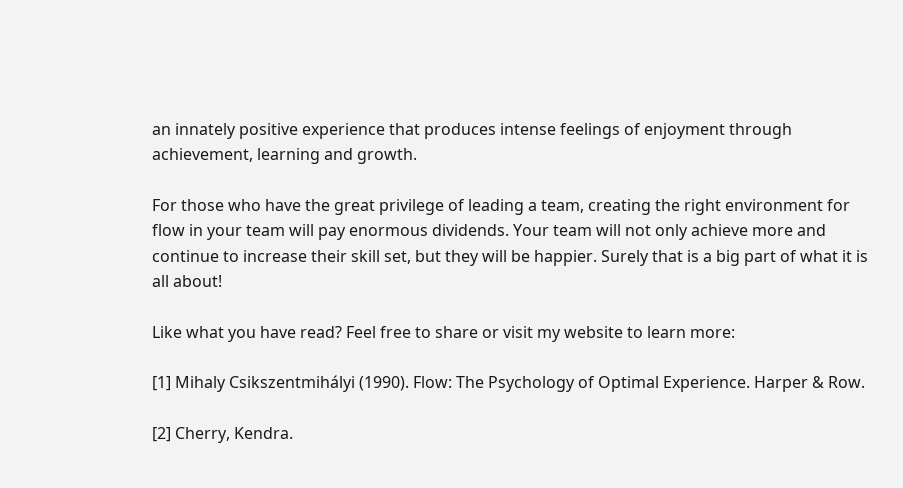an innately positive experience that produces intense feelings of enjoyment through achievement, learning and growth.

For those who have the great privilege of leading a team, creating the right environment for flow in your team will pay enormous dividends. Your team will not only achieve more and continue to increase their skill set, but they will be happier. Surely that is a big part of what it is all about!

Like what you have read? Feel free to share or visit my website to learn more:

[1] Mihaly Csikszentmihályi (1990). Flow: The Psychology of Optimal Experience. Harper & Row.

[2] Cherry, Kendra.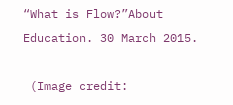“What is Flow?”About Education. 30 March 2015.

 (Image credit: